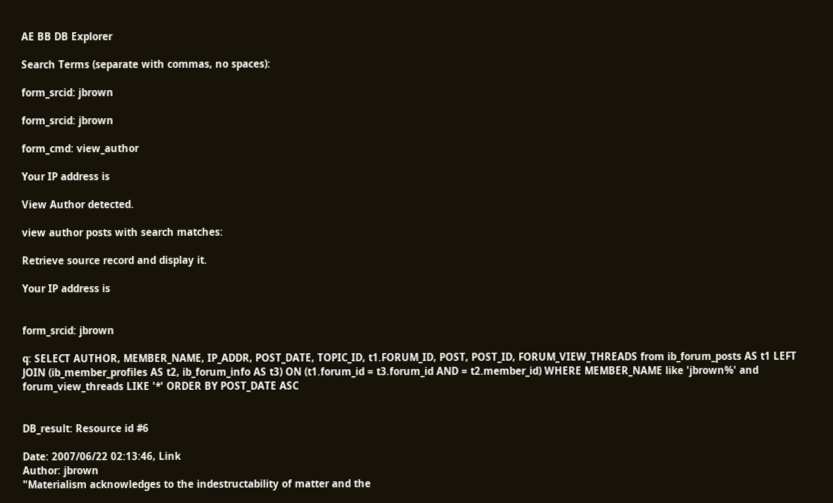AE BB DB Explorer

Search Terms (separate with commas, no spaces):

form_srcid: jbrown

form_srcid: jbrown

form_cmd: view_author

Your IP address is

View Author detected.

view author posts with search matches:

Retrieve source record and display it.

Your IP address is


form_srcid: jbrown

q: SELECT AUTHOR, MEMBER_NAME, IP_ADDR, POST_DATE, TOPIC_ID, t1.FORUM_ID, POST, POST_ID, FORUM_VIEW_THREADS from ib_forum_posts AS t1 LEFT JOIN (ib_member_profiles AS t2, ib_forum_info AS t3) ON (t1.forum_id = t3.forum_id AND = t2.member_id) WHERE MEMBER_NAME like 'jbrown%' and forum_view_threads LIKE '*' ORDER BY POST_DATE ASC


DB_result: Resource id #6

Date: 2007/06/22 02:13:46, Link
Author: jbrown
"Materialism acknowledges to the indestructability of matter and the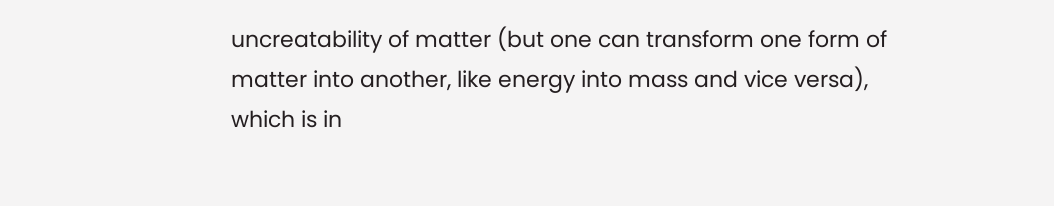uncreatability of matter (but one can transform one form of matter into another, like energy into mass and vice versa), which is in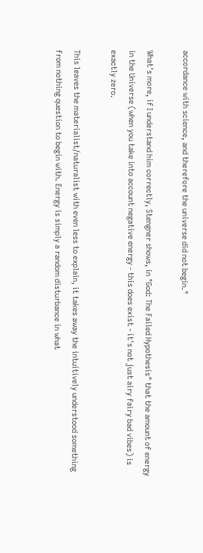accordance with science, and therefore the universe did not begin."

What's more, if I understand him correctly, Stengner shows, in "God: The Failed Hypothesis" that the amount of energy in the Universe (when you take into account negative energy - this does exist - it's not just airy fairy bad vibes) is exactly zero.

This leaves the materialist/naturalist with even less to explain, it takes away the intuitively understood something from nothing question to begin with. Energy is simply a random disturbance in what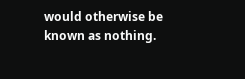would otherwise be known as nothing.